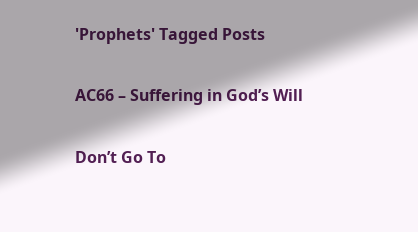'Prophets' Tagged Posts

AC66 – Suffering in God’s Will

Don’t Go To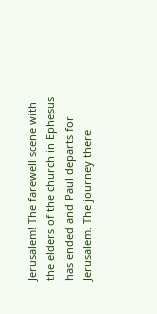Jerusalem! The farewell scene with the elders of the church in Ephesus has ended and Paul departs for Jerusalem. The journey there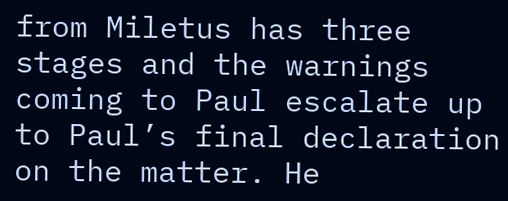from Miletus has three stages and the warnings coming to Paul escalate up to Paul’s final declaration on the matter. He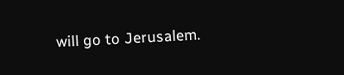will go to Jerusalem.